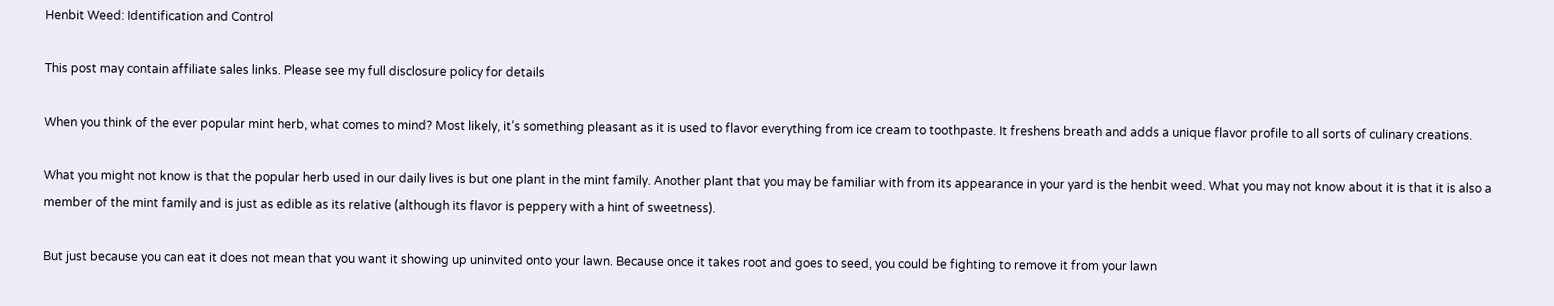Henbit Weed: Identification and Control

This post may contain affiliate sales links. Please see my full disclosure policy for details

When you think of the ever popular mint herb, what comes to mind? Most likely, it’s something pleasant as it is used to flavor everything from ice cream to toothpaste. It freshens breath and adds a unique flavor profile to all sorts of culinary creations.

What you might not know is that the popular herb used in our daily lives is but one plant in the mint family. Another plant that you may be familiar with from its appearance in your yard is the henbit weed. What you may not know about it is that it is also a member of the mint family and is just as edible as its relative (although its flavor is peppery with a hint of sweetness).

But just because you can eat it does not mean that you want it showing up uninvited onto your lawn. Because once it takes root and goes to seed, you could be fighting to remove it from your lawn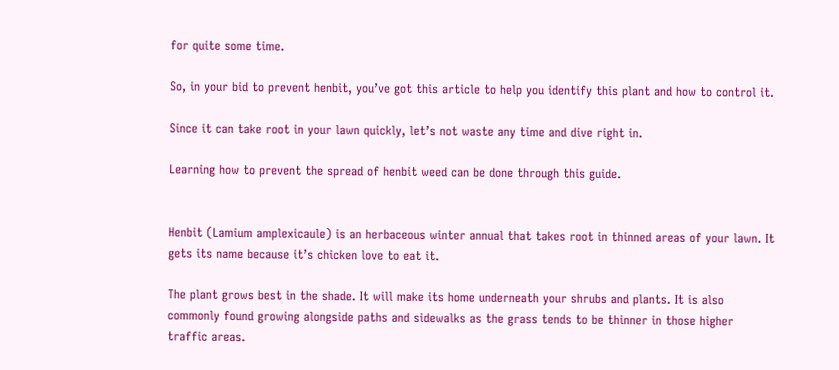for quite some time.

So, in your bid to prevent henbit, you’ve got this article to help you identify this plant and how to control it.

Since it can take root in your lawn quickly, let’s not waste any time and dive right in.

Learning how to prevent the spread of henbit weed can be done through this guide.


Henbit (Lamium amplexicaule) is an herbaceous winter annual that takes root in thinned areas of your lawn. It gets its name because it’s chicken love to eat it.

The plant grows best in the shade. It will make its home underneath your shrubs and plants. It is also commonly found growing alongside paths and sidewalks as the grass tends to be thinner in those higher traffic areas.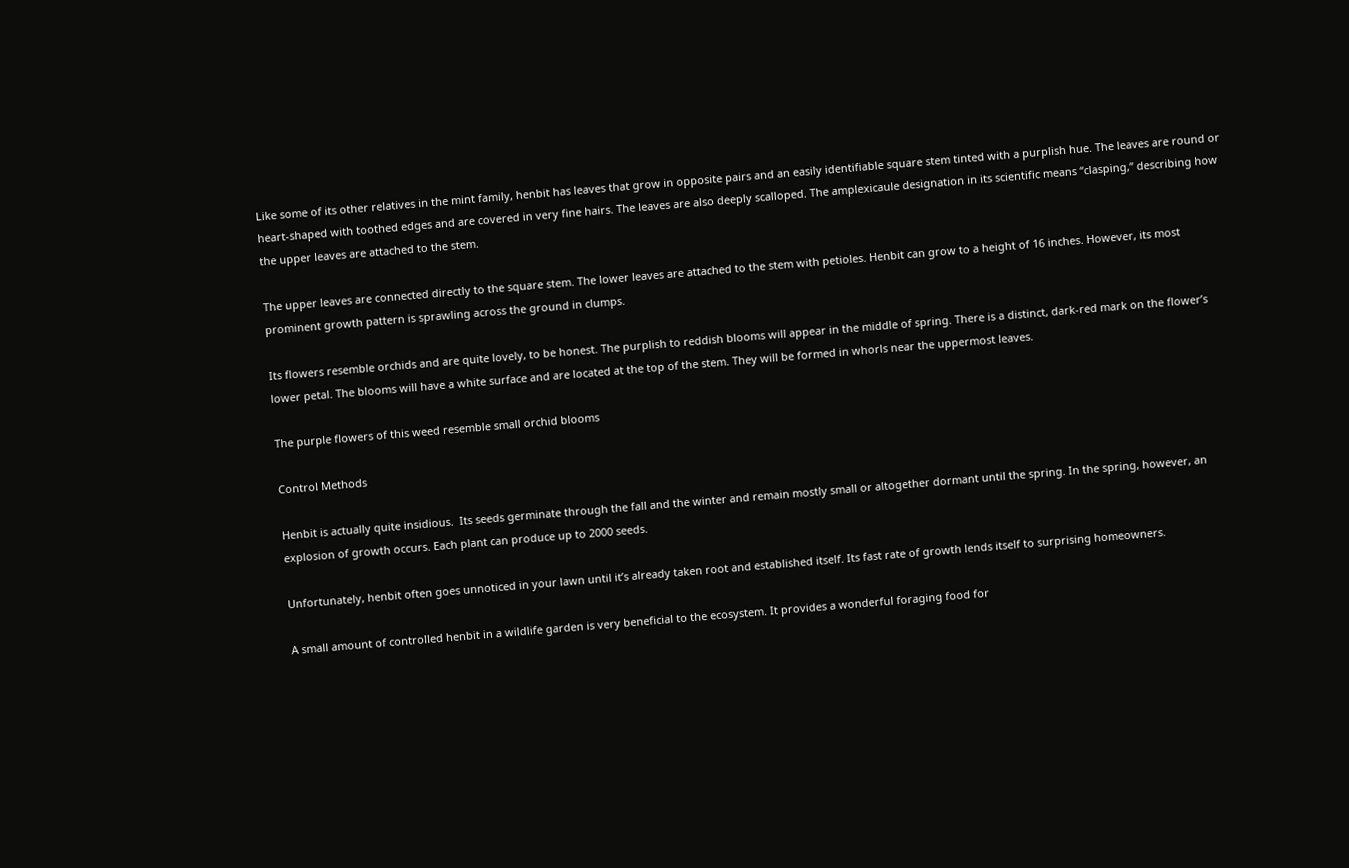Like some of its other relatives in the mint family, henbit has leaves that grow in opposite pairs and an easily identifiable square stem tinted with a purplish hue. The leaves are round or heart-shaped with toothed edges and are covered in very fine hairs. The leaves are also deeply scalloped. The amplexicaule designation in its scientific means “clasping,” describing how the upper leaves are attached to the stem.

The upper leaves are connected directly to the square stem. The lower leaves are attached to the stem with petioles. Henbit can grow to a height of 16 inches. However, its most prominent growth pattern is sprawling across the ground in clumps.

Its flowers resemble orchids and are quite lovely, to be honest. The purplish to reddish blooms will appear in the middle of spring. There is a distinct, dark-red mark on the flower’s lower petal. The blooms will have a white surface and are located at the top of the stem. They will be formed in whorls near the uppermost leaves.

The purple flowers of this weed resemble small orchid blooms

Control Methods

Henbit is actually quite insidious.  Its seeds germinate through the fall and the winter and remain mostly small or altogether dormant until the spring. In the spring, however, an explosion of growth occurs. Each plant can produce up to 2000 seeds.

Unfortunately, henbit often goes unnoticed in your lawn until it’s already taken root and established itself. Its fast rate of growth lends itself to surprising homeowners.

A small amount of controlled henbit in a wildlife garden is very beneficial to the ecosystem. It provides a wonderful foraging food for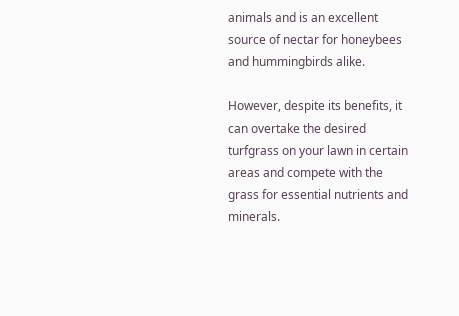animals and is an excellent source of nectar for honeybees and hummingbirds alike.

However, despite its benefits, it can overtake the desired turfgrass on your lawn in certain areas and compete with the grass for essential nutrients and minerals.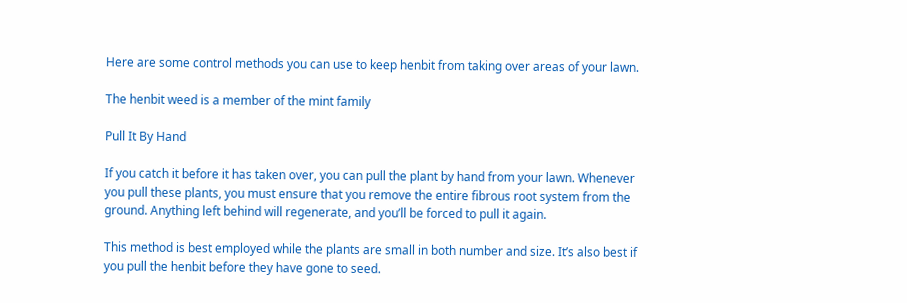Here are some control methods you can use to keep henbit from taking over areas of your lawn.

The henbit weed is a member of the mint family

Pull It By Hand

If you catch it before it has taken over, you can pull the plant by hand from your lawn. Whenever you pull these plants, you must ensure that you remove the entire fibrous root system from the ground. Anything left behind will regenerate, and you’ll be forced to pull it again.

This method is best employed while the plants are small in both number and size. It’s also best if you pull the henbit before they have gone to seed.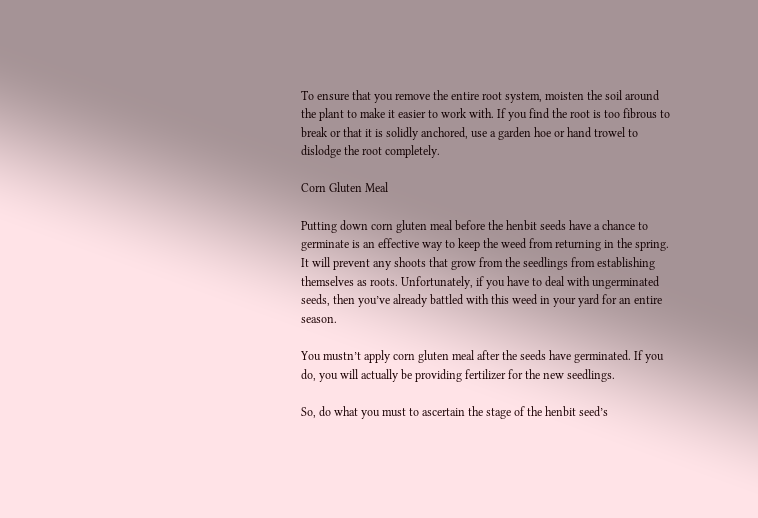To ensure that you remove the entire root system, moisten the soil around the plant to make it easier to work with. If you find the root is too fibrous to break or that it is solidly anchored, use a garden hoe or hand trowel to dislodge the root completely.

Corn Gluten Meal

Putting down corn gluten meal before the henbit seeds have a chance to germinate is an effective way to keep the weed from returning in the spring. It will prevent any shoots that grow from the seedlings from establishing themselves as roots. Unfortunately, if you have to deal with ungerminated seeds, then you’ve already battled with this weed in your yard for an entire season.

You mustn’t apply corn gluten meal after the seeds have germinated. If you do, you will actually be providing fertilizer for the new seedlings.

So, do what you must to ascertain the stage of the henbit seed’s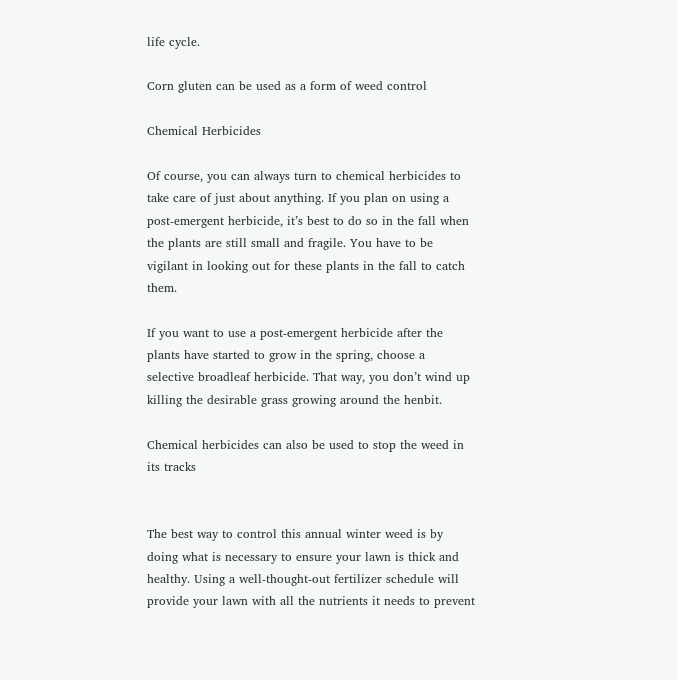life cycle.

Corn gluten can be used as a form of weed control

Chemical Herbicides

Of course, you can always turn to chemical herbicides to take care of just about anything. If you plan on using a post-emergent herbicide, it’s best to do so in the fall when the plants are still small and fragile. You have to be vigilant in looking out for these plants in the fall to catch them.

If you want to use a post-emergent herbicide after the plants have started to grow in the spring, choose a selective broadleaf herbicide. That way, you don’t wind up killing the desirable grass growing around the henbit.

Chemical herbicides can also be used to stop the weed in its tracks


The best way to control this annual winter weed is by doing what is necessary to ensure your lawn is thick and healthy. Using a well-thought-out fertilizer schedule will provide your lawn with all the nutrients it needs to prevent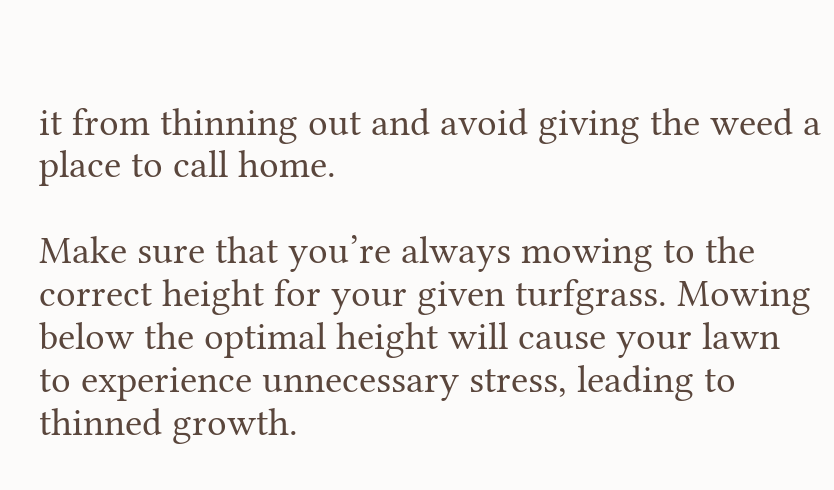it from thinning out and avoid giving the weed a place to call home.

Make sure that you’re always mowing to the correct height for your given turfgrass. Mowing below the optimal height will cause your lawn to experience unnecessary stress, leading to thinned growth.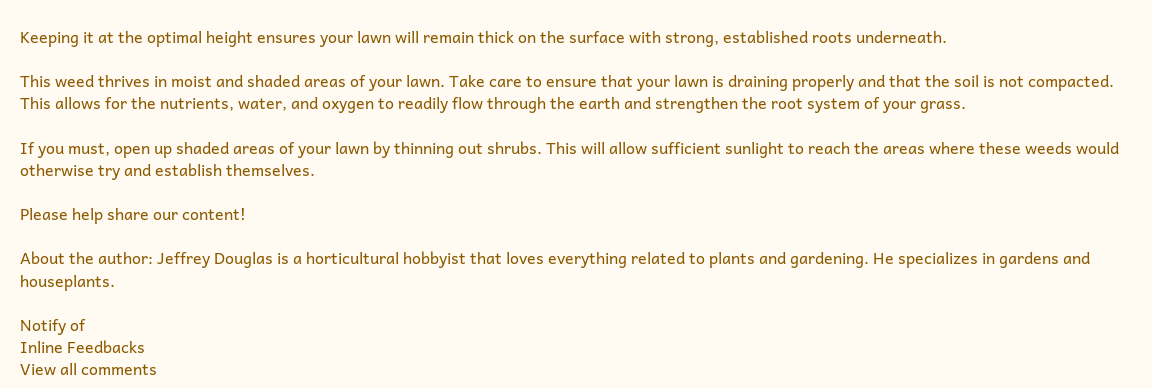Keeping it at the optimal height ensures your lawn will remain thick on the surface with strong, established roots underneath.

This weed thrives in moist and shaded areas of your lawn. Take care to ensure that your lawn is draining properly and that the soil is not compacted. This allows for the nutrients, water, and oxygen to readily flow through the earth and strengthen the root system of your grass.

If you must, open up shaded areas of your lawn by thinning out shrubs. This will allow sufficient sunlight to reach the areas where these weeds would otherwise try and establish themselves.

Please help share our content!

About the author: Jeffrey Douglas is a horticultural hobbyist that loves everything related to plants and gardening. He specializes in gardens and houseplants.

Notify of
Inline Feedbacks
View all comments